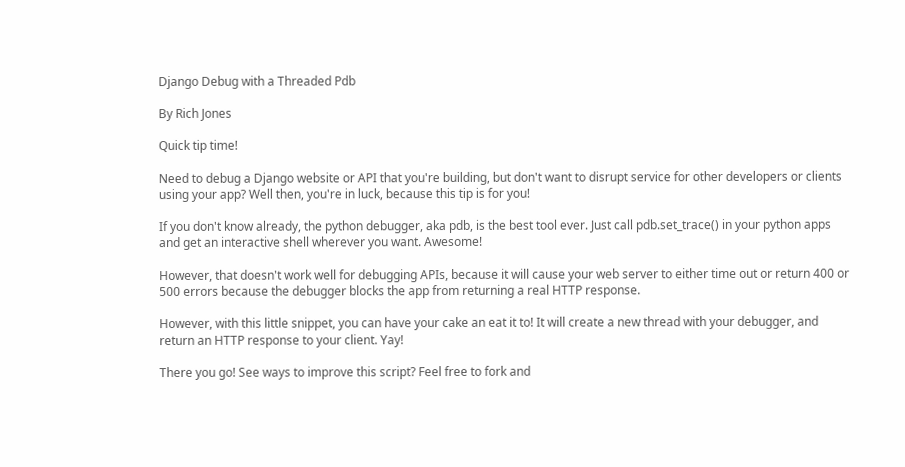Django Debug with a Threaded Pdb

By Rich Jones

Quick tip time!

Need to debug a Django website or API that you're building, but don't want to disrupt service for other developers or clients using your app? Well then, you're in luck, because this tip is for you!

If you don't know already, the python debugger, aka pdb, is the best tool ever. Just call pdb.set_trace() in your python apps and get an interactive shell wherever you want. Awesome!

However, that doesn't work well for debugging APIs, because it will cause your web server to either time out or return 400 or 500 errors because the debugger blocks the app from returning a real HTTP response.

However, with this little snippet, you can have your cake an eat it to! It will create a new thread with your debugger, and return an HTTP response to your client. Yay!

There you go! See ways to improve this script? Feel free to fork and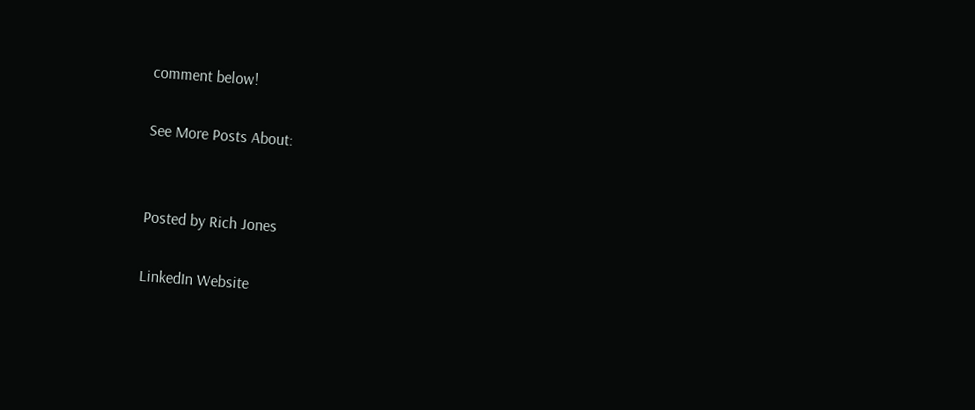comment below!

See More Posts About:


Posted by Rich Jones

LinkedIn Website